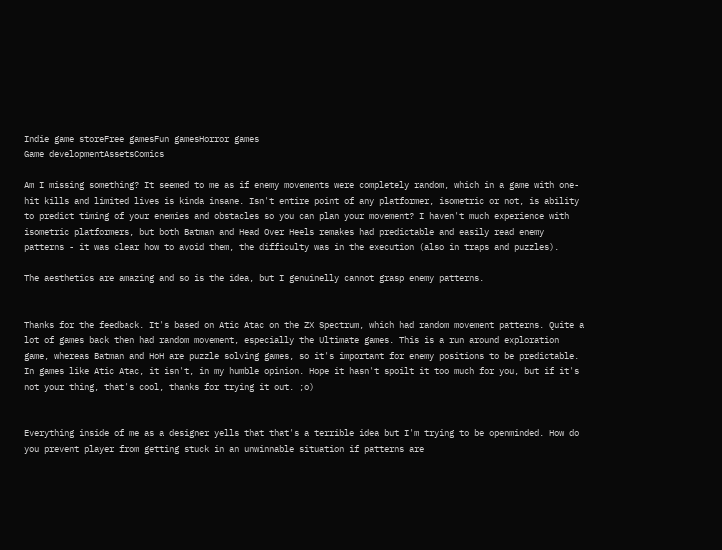Indie game storeFree gamesFun gamesHorror games
Game developmentAssetsComics

Am I missing something? It seemed to me as if enemy movements were completely random, which in a game with one-hit kills and limited lives is kinda insane. Isn't entire point of any platformer, isometric or not, is ability to predict timing of your enemies and obstacles so you can plan your movement? I haven't much experience with isometric platformers, but both Batman and Head Over Heels remakes had predictable and easily read enemy patterns - it was clear how to avoid them, the difficulty was in the execution (also in traps and puzzles).

The aesthetics are amazing and so is the idea, but I genuinelly cannot grasp enemy patterns.


Thanks for the feedback. It's based on Atic Atac on the ZX Spectrum, which had random movement patterns. Quite a lot of games back then had random movement, especially the Ultimate games. This is a run around exploration game, whereas Batman and HoH are puzzle solving games, so it's important for enemy positions to be predictable. In games like Atic Atac, it isn't, in my humble opinion. Hope it hasn't spoilt it too much for you, but if it's not your thing, that's cool, thanks for trying it out. ;o)


Everything inside of me as a designer yells that that's a terrible idea but I'm trying to be openminded. How do you prevent player from getting stuck in an unwinnable situation if patterns are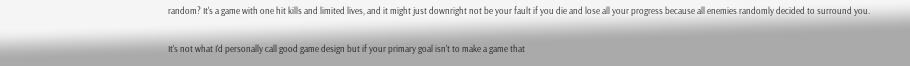random? It's a game with one hit kills and limited lives, and it might just downright not be your fault if you die and lose all your progress because all enemies randomly decided to surround you.

It's not what I'd personally call good game design but if your primary goal isn't to make a game that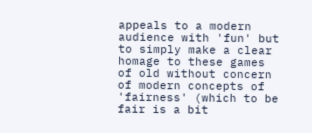appeals to a modern audience with 'fun' but to simply make a clear homage to these games of old without concern of modern concepts of 'fairness' (which to be fair is a bit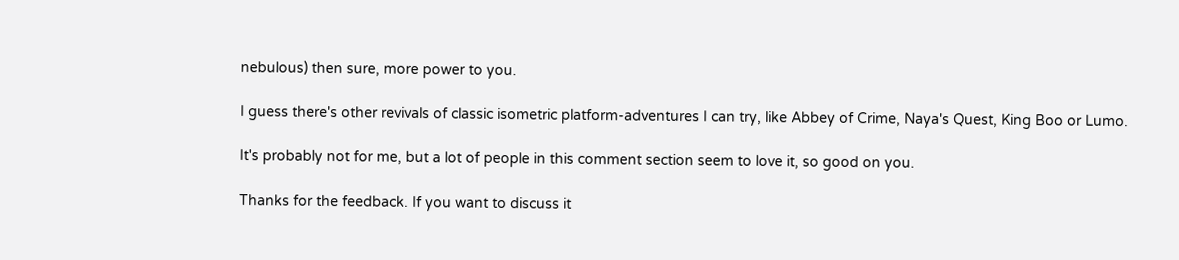nebulous) then sure, more power to you.

I guess there's other revivals of classic isometric platform-adventures I can try, like Abbey of Crime, Naya's Quest, King Boo or Lumo.

It's probably not for me, but a lot of people in this comment section seem to love it, so good on you.

Thanks for the feedback. If you want to discuss it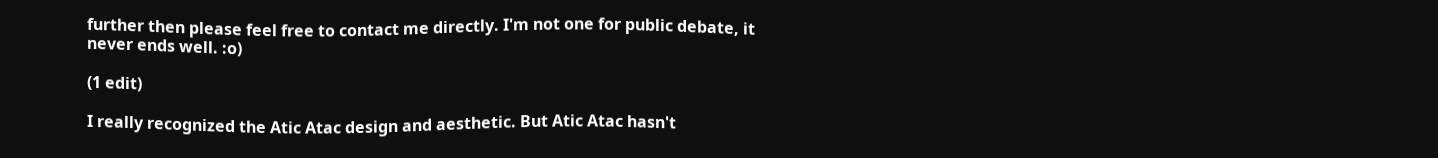further then please feel free to contact me directly. I'm not one for public debate, it never ends well. :o)

(1 edit)

I really recognized the Atic Atac design and aesthetic. But Atic Atac hasn't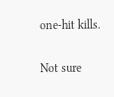one-hit kills.

Not sure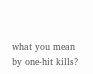what you mean by one-hit kills?